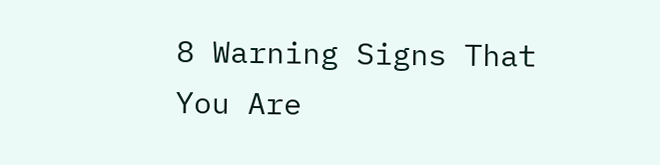8 Warning Signs That You Are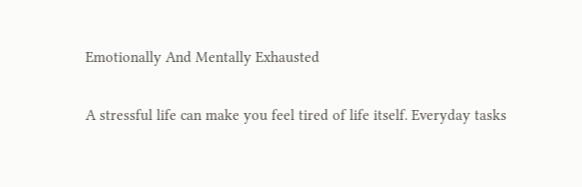Emotionally And Mentally Exhausted

A stressful life can make you feel tired of life itself. Everyday tasks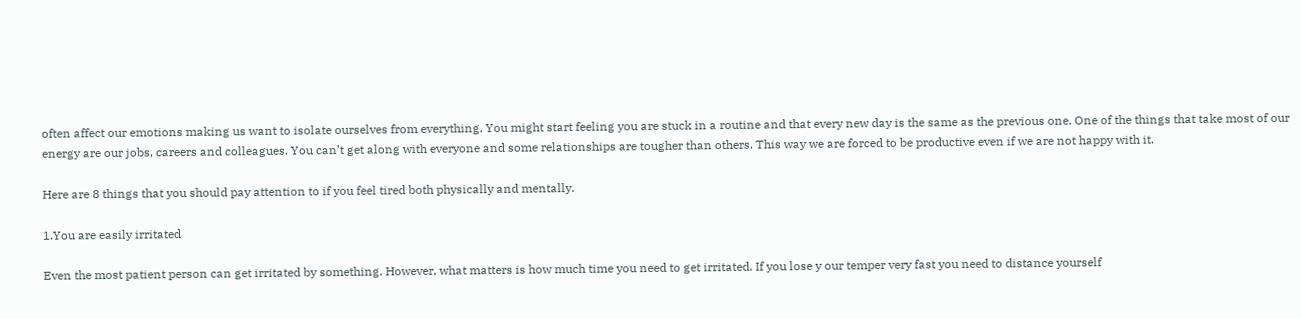often affect our emotions making us want to isolate ourselves from everything. You might start feeling you are stuck in a routine and that every new day is the same as the previous one. One of the things that take most of our energy are our jobs, careers and colleagues. You can’t get along with everyone and some relationships are tougher than others. This way we are forced to be productive even if we are not happy with it.

Here are 8 things that you should pay attention to if you feel tired both physically and mentally.

1.You are easily irritated

Even the most patient person can get irritated by something. However, what matters is how much time you need to get irritated. If you lose y our temper very fast you need to distance yourself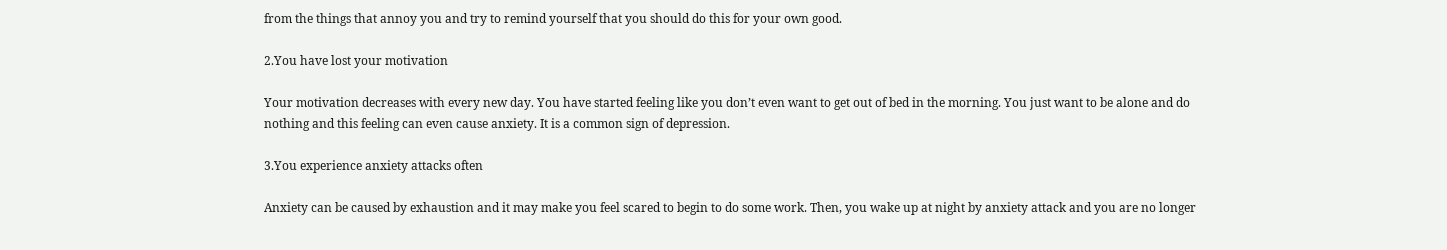from the things that annoy you and try to remind yourself that you should do this for your own good.

2.You have lost your motivation

Your motivation decreases with every new day. You have started feeling like you don’t even want to get out of bed in the morning. You just want to be alone and do nothing and this feeling can even cause anxiety. It is a common sign of depression.

3.You experience anxiety attacks often

Anxiety can be caused by exhaustion and it may make you feel scared to begin to do some work. Then, you wake up at night by anxiety attack and you are no longer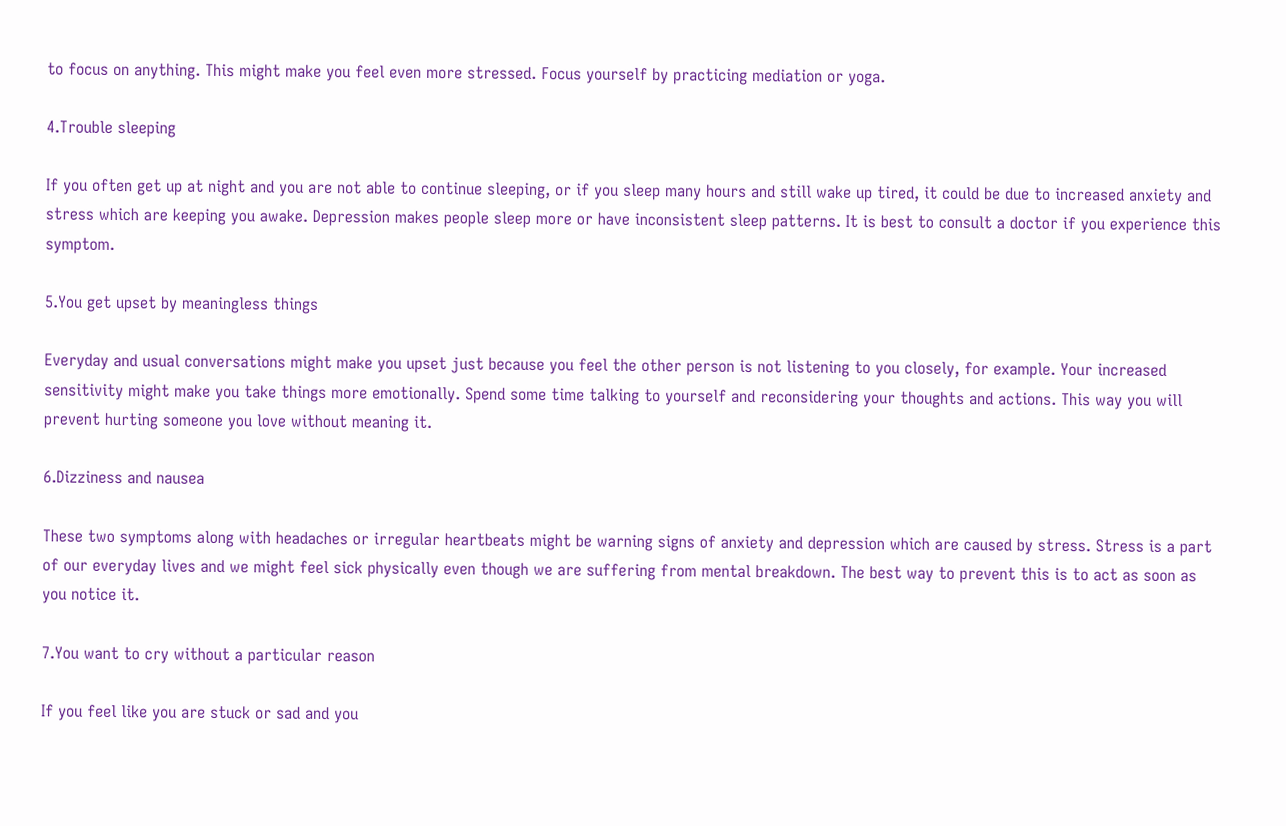to focus on anything. This might make you feel even more stressed. Focus yourself by practicing mediation or yoga.

4.Trouble sleeping

If you often get up at night and you are not able to continue sleeping, or if you sleep many hours and still wake up tired, it could be due to increased anxiety and stress which are keeping you awake. Depression makes people sleep more or have inconsistent sleep patterns. It is best to consult a doctor if you experience this symptom.

5.You get upset by meaningless things

Everyday and usual conversations might make you upset just because you feel the other person is not listening to you closely, for example. Your increased sensitivity might make you take things more emotionally. Spend some time talking to yourself and reconsidering your thoughts and actions. This way you will prevent hurting someone you love without meaning it.

6.Dizziness and nausea

These two symptoms along with headaches or irregular heartbeats might be warning signs of anxiety and depression which are caused by stress. Stress is a part of our everyday lives and we might feel sick physically even though we are suffering from mental breakdown. The best way to prevent this is to act as soon as you notice it.

7.You want to cry without a particular reason

If you feel like you are stuck or sad and you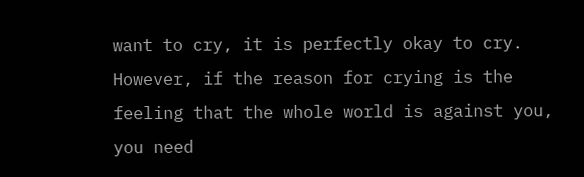want to cry, it is perfectly okay to cry. However, if the reason for crying is the feeling that the whole world is against you, you need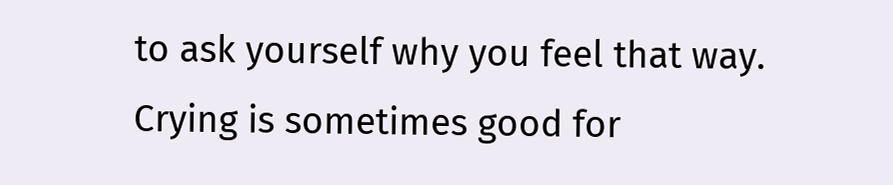to ask yourself why you feel that way. Crying is sometimes good for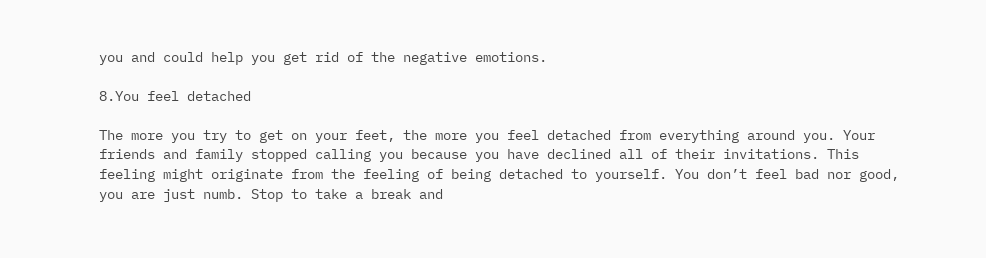you and could help you get rid of the negative emotions.

8.You feel detached

The more you try to get on your feet, the more you feel detached from everything around you. Your friends and family stopped calling you because you have declined all of their invitations. This feeling might originate from the feeling of being detached to yourself. You don’t feel bad nor good, you are just numb. Stop to take a break and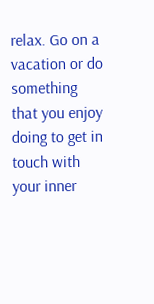relax. Go on a vacation or do something that you enjoy doing to get in touch with your inner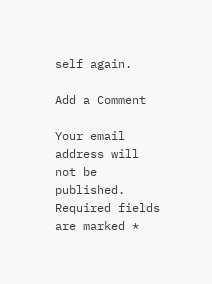self again.

Add a Comment

Your email address will not be published. Required fields are marked *